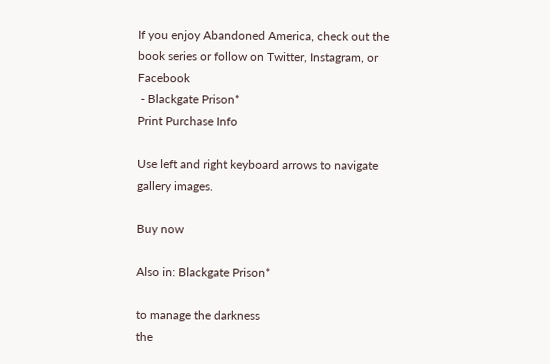If you enjoy Abandoned America, check out the book series or follow on Twitter, Instagram, or Facebook
 - Blackgate Prison*
Print Purchase Info

Use left and right keyboard arrows to navigate gallery images.

Buy now

Also in: Blackgate Prison*

to manage the darkness
the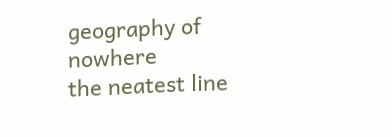geography of nowhere
the neatest line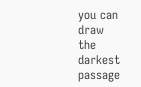you can draw
the darkest passage